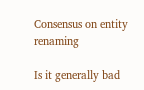Consensus on entity renaming

Is it generally bad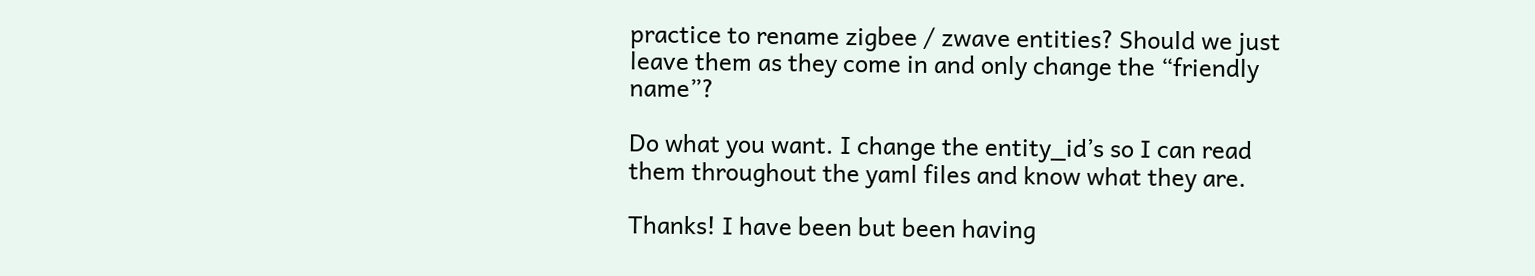practice to rename zigbee / zwave entities? Should we just leave them as they come in and only change the “friendly name”?

Do what you want. I change the entity_id’s so I can read them throughout the yaml files and know what they are.

Thanks! I have been but been having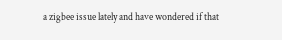a zigbee issue lately and have wondered if that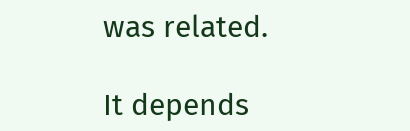was related.

It depends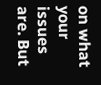on what your issues are. But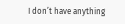I don’t have anything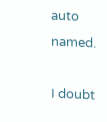auto named.

I doubt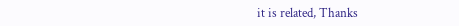it is related, Thanks